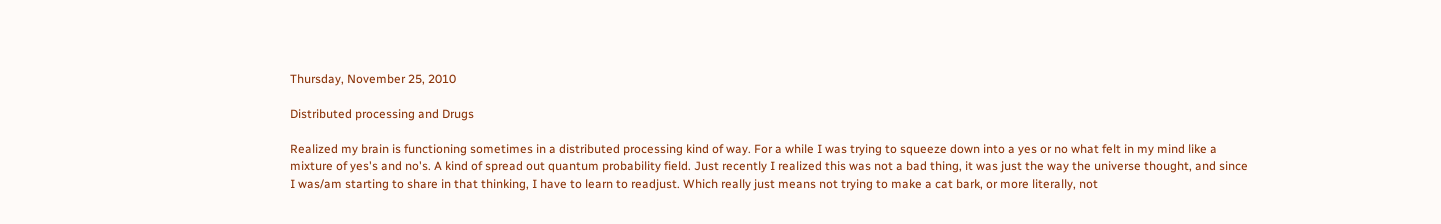Thursday, November 25, 2010

Distributed processing and Drugs

Realized my brain is functioning sometimes in a distributed processing kind of way. For a while I was trying to squeeze down into a yes or no what felt in my mind like a mixture of yes's and no's. A kind of spread out quantum probability field. Just recently I realized this was not a bad thing, it was just the way the universe thought, and since I was/am starting to share in that thinking, I have to learn to readjust. Which really just means not trying to make a cat bark, or more literally, not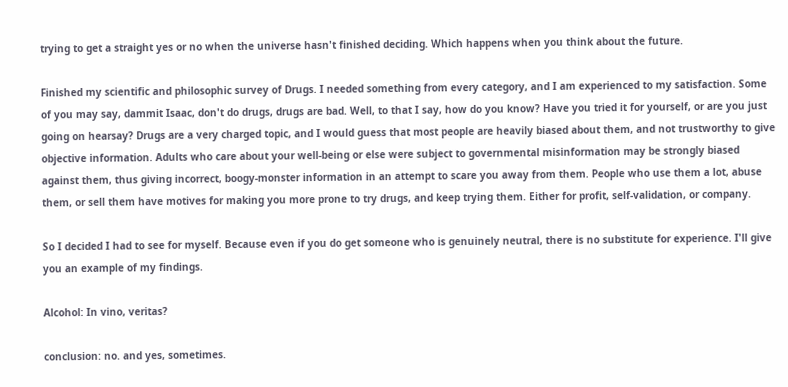trying to get a straight yes or no when the universe hasn't finished deciding. Which happens when you think about the future.

Finished my scientific and philosophic survey of Drugs. I needed something from every category, and I am experienced to my satisfaction. Some of you may say, dammit Isaac, don't do drugs, drugs are bad. Well, to that I say, how do you know? Have you tried it for yourself, or are you just going on hearsay? Drugs are a very charged topic, and I would guess that most people are heavily biased about them, and not trustworthy to give objective information. Adults who care about your well-being or else were subject to governmental misinformation may be strongly biased against them, thus giving incorrect, boogy-monster information in an attempt to scare you away from them. People who use them a lot, abuse them, or sell them have motives for making you more prone to try drugs, and keep trying them. Either for profit, self-validation, or company.

So I decided I had to see for myself. Because even if you do get someone who is genuinely neutral, there is no substitute for experience. I'll give you an example of my findings.

Alcohol: In vino, veritas?

conclusion: no. and yes, sometimes.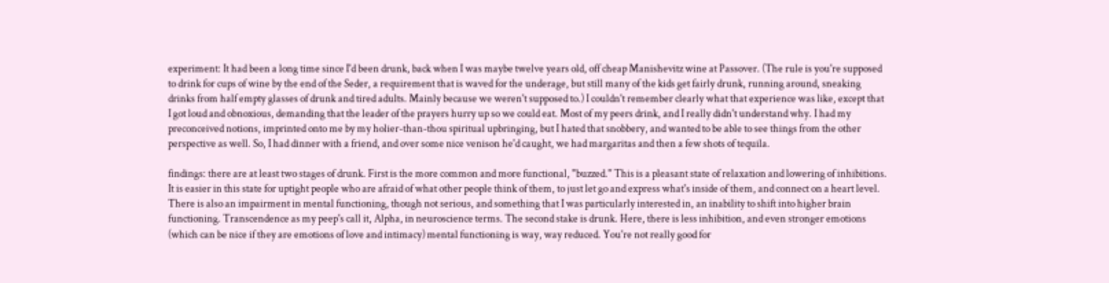experiment: It had been a long time since I'd been drunk, back when I was maybe twelve years old, off cheap Manishevitz wine at Passover. (The rule is you're supposed to drink for cups of wine by the end of the Seder, a requirement that is waved for the underage, but still many of the kids get fairly drunk, running around, sneaking drinks from half empty glasses of drunk and tired adults. Mainly because we weren't supposed to.) I couldn't remember clearly what that experience was like, except that I got loud and obnoxious, demanding that the leader of the prayers hurry up so we could eat. Most of my peers drink, and I really didn't understand why. I had my preconceived notions, imprinted onto me by my holier-than-thou spiritual upbringing, but I hated that snobbery, and wanted to be able to see things from the other perspective as well. So, I had dinner with a friend, and over some nice venison he'd caught, we had margaritas and then a few shots of tequila.

findings: there are at least two stages of drunk. First is the more common and more functional, "buzzed." This is a pleasant state of relaxation and lowering of inhibitions. It is easier in this state for uptight people who are afraid of what other people think of them, to just let go and express what's inside of them, and connect on a heart level. There is also an impairment in mental functioning, though not serious, and something that I was particularly interested in, an inability to shift into higher brain functioning. Transcendence as my peep's call it, Alpha, in neuroscience terms. The second stake is drunk. Here, there is less inhibition, and even stronger emotions (which can be nice if they are emotions of love and intimacy) mental functioning is way, way reduced. You're not really good for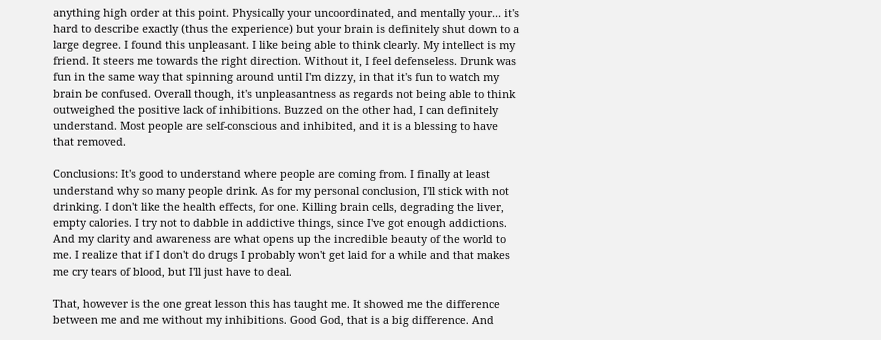anything high order at this point. Physically your uncoordinated, and mentally your... it's hard to describe exactly (thus the experience) but your brain is definitely shut down to a large degree. I found this unpleasant. I like being able to think clearly. My intellect is my friend. It steers me towards the right direction. Without it, I feel defenseless. Drunk was fun in the same way that spinning around until I'm dizzy, in that it's fun to watch my brain be confused. Overall though, it's unpleasantness as regards not being able to think outweighed the positive lack of inhibitions. Buzzed on the other had, I can definitely understand. Most people are self-conscious and inhibited, and it is a blessing to have that removed.

Conclusions: It's good to understand where people are coming from. I finally at least understand why so many people drink. As for my personal conclusion, I'll stick with not drinking. I don't like the health effects, for one. Killing brain cells, degrading the liver, empty calories. I try not to dabble in addictive things, since I've got enough addictions. And my clarity and awareness are what opens up the incredible beauty of the world to me. I realize that if I don't do drugs I probably won't get laid for a while and that makes me cry tears of blood, but I'll just have to deal.

That, however is the one great lesson this has taught me. It showed me the difference between me and me without my inhibitions. Good God, that is a big difference. And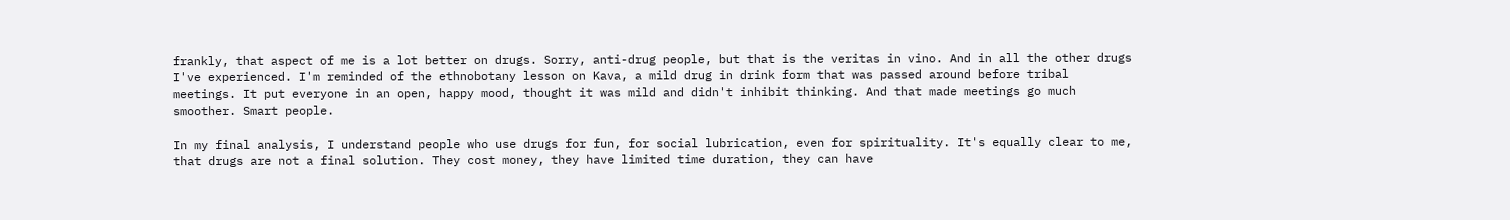frankly, that aspect of me is a lot better on drugs. Sorry, anti-drug people, but that is the veritas in vino. And in all the other drugs I've experienced. I'm reminded of the ethnobotany lesson on Kava, a mild drug in drink form that was passed around before tribal meetings. It put everyone in an open, happy mood, thought it was mild and didn't inhibit thinking. And that made meetings go much smoother. Smart people.

In my final analysis, I understand people who use drugs for fun, for social lubrication, even for spirituality. It's equally clear to me, that drugs are not a final solution. They cost money, they have limited time duration, they can have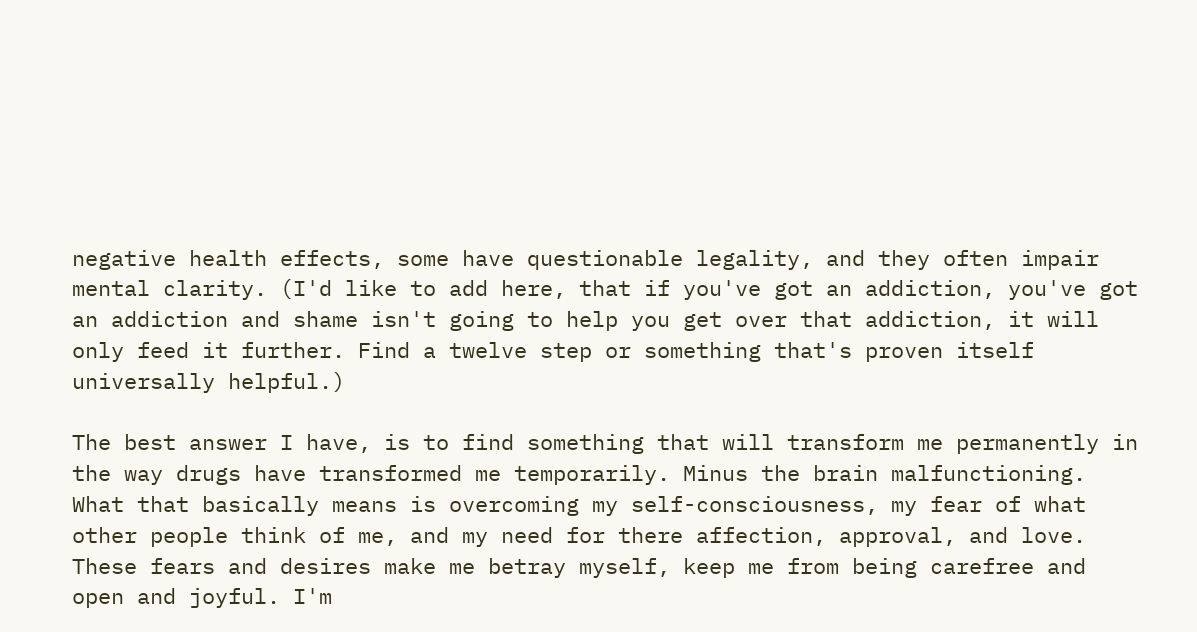negative health effects, some have questionable legality, and they often impair mental clarity. (I'd like to add here, that if you've got an addiction, you've got an addiction and shame isn't going to help you get over that addiction, it will only feed it further. Find a twelve step or something that's proven itself universally helpful.)

The best answer I have, is to find something that will transform me permanently in the way drugs have transformed me temporarily. Minus the brain malfunctioning. What that basically means is overcoming my self-consciousness, my fear of what other people think of me, and my need for there affection, approval, and love. These fears and desires make me betray myself, keep me from being carefree and open and joyful. I'm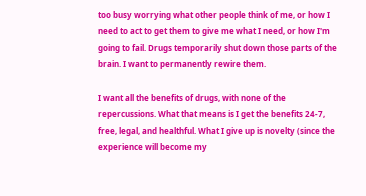too busy worrying what other people think of me, or how I need to act to get them to give me what I need, or how I'm going to fail. Drugs temporarily shut down those parts of the brain. I want to permanently rewire them.

I want all the benefits of drugs, with none of the repercussions. What that means is I get the benefits 24-7, free, legal, and healthful. What I give up is novelty (since the experience will become my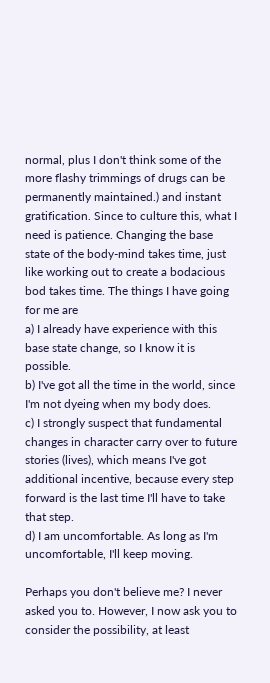normal, plus I don't think some of the more flashy trimmings of drugs can be permanently maintained.) and instant gratification. Since to culture this, what I need is patience. Changing the base state of the body-mind takes time, just like working out to create a bodacious bod takes time. The things I have going for me are
a) I already have experience with this base state change, so I know it is possible.
b) I've got all the time in the world, since I'm not dyeing when my body does.
c) I strongly suspect that fundamental changes in character carry over to future stories (lives), which means I've got additional incentive, because every step forward is the last time I'll have to take that step.
d) I am uncomfortable. As long as I'm uncomfortable, I'll keep moving.

Perhaps you don't believe me? I never asked you to. However, I now ask you to consider the possibility, at least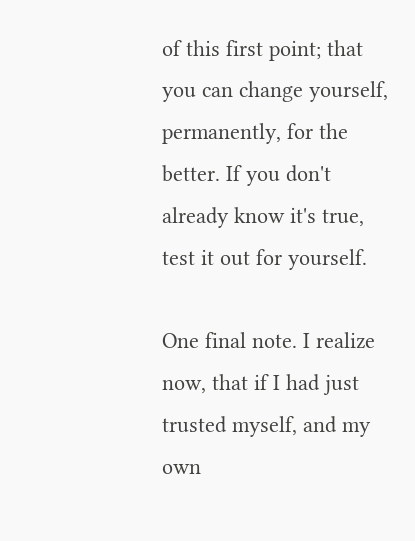of this first point; that you can change yourself, permanently, for the better. If you don't already know it's true, test it out for yourself.

One final note. I realize now, that if I had just trusted myself, and my own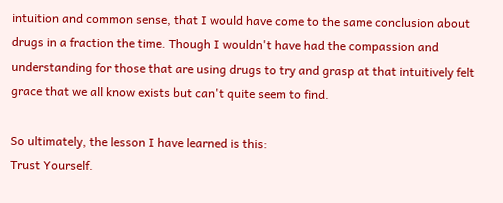intuition and common sense, that I would have come to the same conclusion about drugs in a fraction the time. Though I wouldn't have had the compassion and understanding for those that are using drugs to try and grasp at that intuitively felt grace that we all know exists but can't quite seem to find.

So ultimately, the lesson I have learned is this:
Trust Yourself.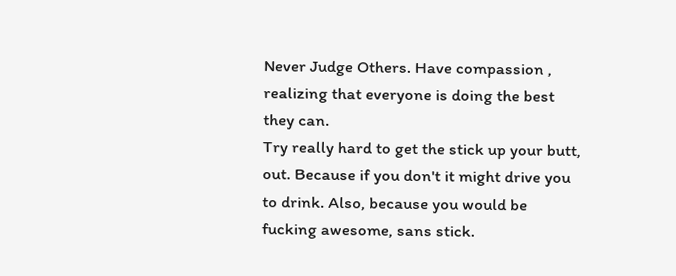Never Judge Others. Have compassion , realizing that everyone is doing the best they can.
Try really hard to get the stick up your butt, out. Because if you don't it might drive you to drink. Also, because you would be fucking awesome, sans stick.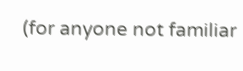(for anyone not familiar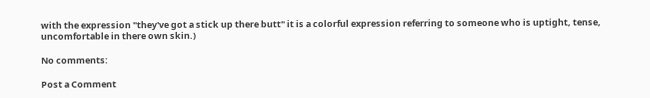with the expression "they've got a stick up there butt" it is a colorful expression referring to someone who is uptight, tense, uncomfortable in there own skin.)

No comments:

Post a Comment